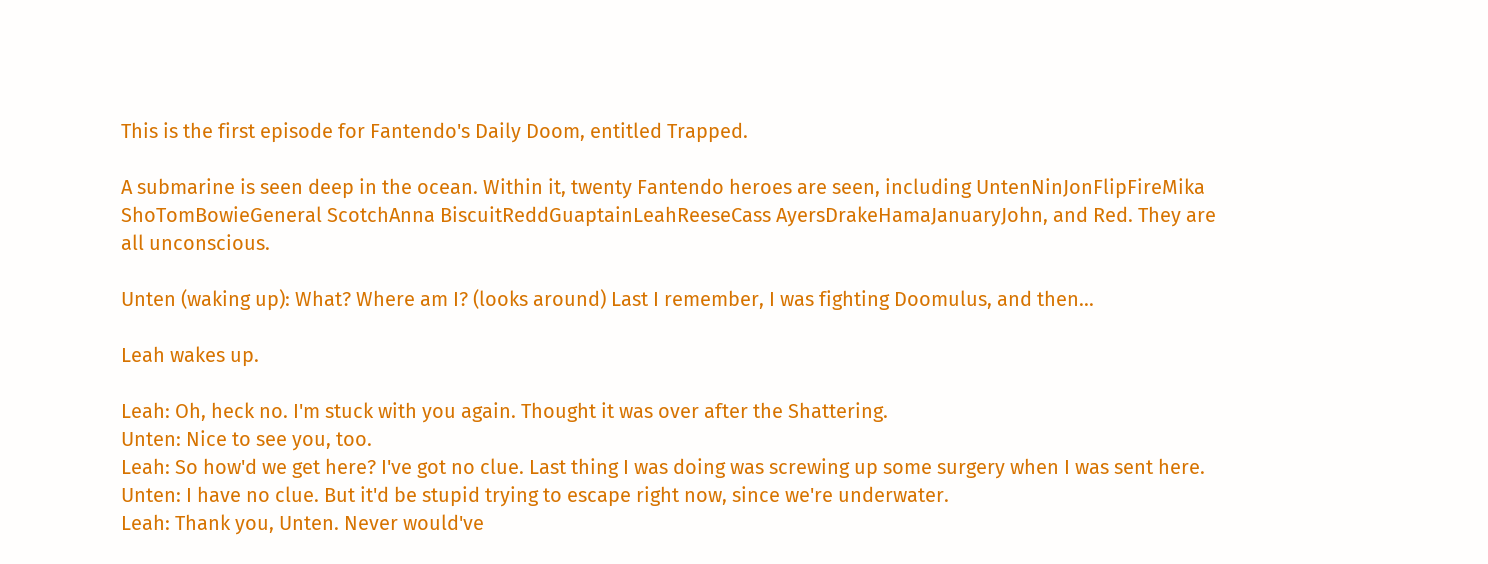This is the first episode for Fantendo's Daily Doom, entitled Trapped.

A submarine is seen deep in the ocean. Within it, twenty Fantendo heroes are seen, including UntenNinJonFlipFireMika ShoTomBowieGeneral ScotchAnna BiscuitReddGuaptainLeahReeseCass AyersDrakeHamaJanuaryJohn, and Red. They are all unconscious.

Unten (waking up): What? Where am I? (looks around) Last I remember, I was fighting Doomulus, and then...

Leah wakes up.

Leah: Oh, heck no. I'm stuck with you again. Thought it was over after the Shattering.
Unten: Nice to see you, too.
Leah: So how'd we get here? I've got no clue. Last thing I was doing was screwing up some surgery when I was sent here.
Unten: I have no clue. But it'd be stupid trying to escape right now, since we're underwater.
Leah: Thank you, Unten. Never would've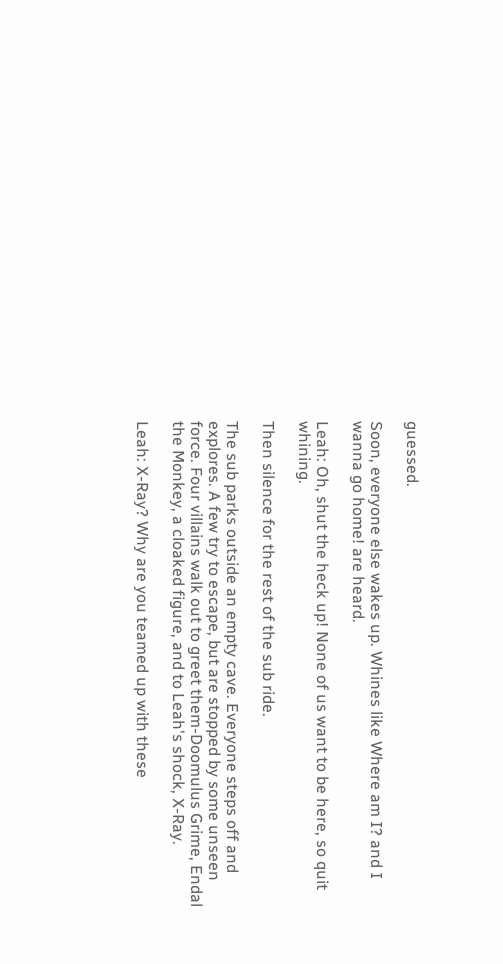guessed.

Soon, everyone else wakes up. Whines like Where am I? and I wanna go home! are heard.

Leah: Oh, shut the heck up! None of us want to be here, so quit whining.

Then silence for the rest of the sub ride.

The sub parks outside an empty cave. Everyone steps off and explores. A few try to escape, but are stopped by some unseen force. Four villains walk out to greet them-Doomulus Grime, Endal the Monkey, a cloaked figure, and to Leah's shock, X-Ray.

Leah: X-Ray? Why are you teamed up with these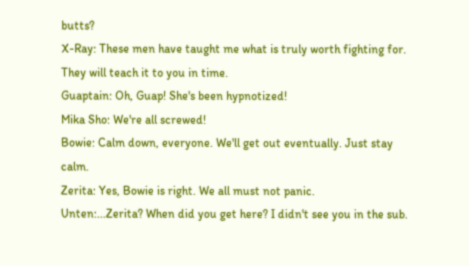butts?
X-Ray: These men have taught me what is truly worth fighting for. They will teach it to you in time.
Guaptain: Oh, Guap! She's been hypnotized!
Mika Sho: We're all screwed!
Bowie: Calm down, everyone. We'll get out eventually. Just stay calm.
Zerita: Yes, Bowie is right. We all must not panic.
Unten:...Zerita? When did you get here? I didn't see you in the sub.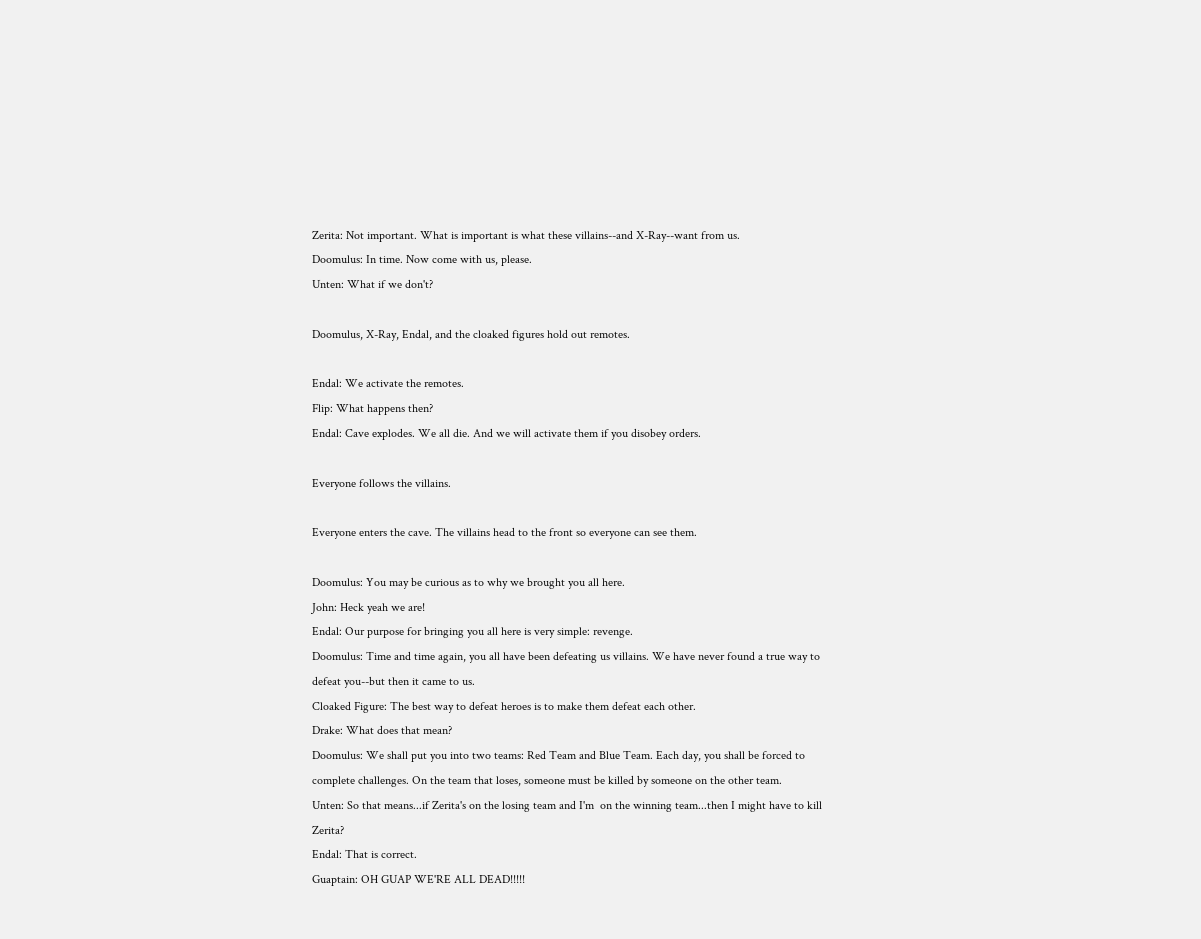Zerita: Not important. What is important is what these villains--and X-Ray--want from us.
Doomulus: In time. Now come with us, please.
Unten: What if we don't?

Doomulus, X-Ray, Endal, and the cloaked figures hold out remotes.

Endal: We activate the remotes.
Flip: What happens then?
Endal: Cave explodes. We all die. And we will activate them if you disobey orders.

Everyone follows the villains.

Everyone enters the cave. The villains head to the front so everyone can see them.

Doomulus: You may be curious as to why we brought you all here.
John: Heck yeah we are!
Endal: Our purpose for bringing you all here is very simple: revenge.
Doomulus: Time and time again, you all have been defeating us villains. We have never found a true way to defeat you--but then it came to us.
Cloaked Figure: The best way to defeat heroes is to make them defeat each other.
Drake: What does that mean?
Doomulus: We shall put you into two teams: Red Team and Blue Team. Each day, you shall be forced to complete challenges. On the team that loses, someone must be killed by someone on the other team.
Unten: So that means...if Zerita's on the losing team and I'm  on the winning team...then I might have to kill Zerita?
Endal: That is correct.
Guaptain: OH GUAP WE'RE ALL DEAD!!!!!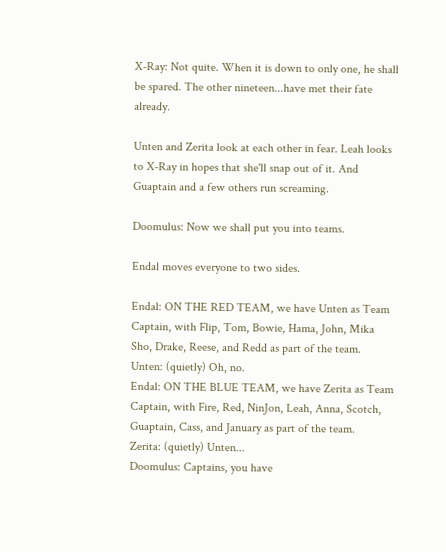X-Ray: Not quite. When it is down to only one, he shall be spared. The other nineteen...have met their fate already.

Unten and Zerita look at each other in fear. Leah looks to X-Ray in hopes that she'll snap out of it. And Guaptain and a few others run screaming.

Doomulus: Now we shall put you into teams.

Endal moves everyone to two sides.

Endal: ON THE RED TEAM, we have Unten as Team Captain, with Flip, Tom, Bowie, Hama, John, Mika Sho, Drake, Reese, and Redd as part of the team.
Unten: (quietly) Oh, no.
Endal: ON THE BLUE TEAM, we have Zerita as Team Captain, with Fire, Red, NinJon, Leah, Anna, Scotch, Guaptain, Cass, and January as part of the team.
Zerita: (quietly) Unten...
Doomulus: Captains, you have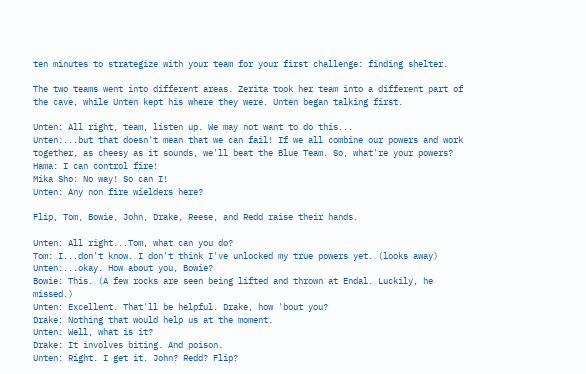ten minutes to strategize with your team for your first challenge: finding shelter.

The two teams went into different areas. Zerita took her team into a different part of the cave, while Unten kept his where they were. Unten began talking first.

Unten: All right, team, listen up. We may not want to do this...
Unten:...but that doesn't mean that we can fail! If we all combine our powers and work together, as cheesy as it sounds, we'll beat the Blue Team. So, what're your powers?
Hama: I can control fire!
Mika Sho: No way! So can I!
Unten: Any non fire wielders here?

Flip, Tom, Bowie, John, Drake, Reese, and Redd raise their hands.

Unten: All right...Tom, what can you do?
Tom: I...don't know. I don't think I've unlocked my true powers yet. (looks away)
Unten:...okay. How about you, Bowie?
Bowie: This. (A few rocks are seen being lifted and thrown at Endal. Luckily, he missed.)
Unten: Excellent. That'll be helpful. Drake, how 'bout you?
Drake: Nothing that would help us at the moment.
Unten: Well, what is it?
Drake: It involves biting. And poison.
Unten: Right. I get it. John? Redd? Flip?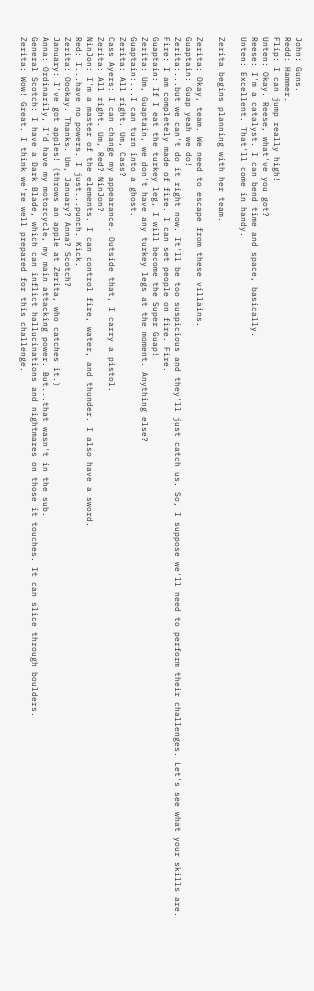John: Guns.
Redd: Hammer.
Flip: I can jump really high!
Unten: Okay. Reese, what've you got?
Reese: I'm a catalyst. I can bend time and space, basically.
Unten: Excellent. That'll come in handy.

Zerita begins planning with her team.

Zerita: Okay, team. We need to escape from these villains.
Guaptain: Guap yeah we do!
Zerita:...but we can't do it right now. It'll be too suspicious and they'll just catch us. So, I suppose we'll need to perform their challenges. Let's see what your skills are.
Fire: I am completely made of fire. I can set people on fire. Fire.
Guaptain: If I eat the turkey leg, I will become the Super Guap!
Zerita: Um, Guaptain, we don't have any turkey legs at the moment. Anything else?
Guaptain:...I can turn into a ghost.
Zerita: All right. Um, Cass?
Cass Ayers: I can change my appearance. Outside that, I carry a pistol.
Zerita: All right. Um, Red? NinJon?
NinJon: I'm a master of the elements. I can control fire, water, and thunder. I also have a sword.
Red: I...have no powers. I just...punch. Kick.
Zerita: Oookay. Thanks. Um, January? Anna? Scotch?
January: I've got apples! (throws an apple at Zerita, who catches it.)
Anna: Ordinarily, I'd have my motorcycle, my main attacking power. But...that wasn't in the sub.
General Scotch: I have a Dark Blade, which can inflict hallucinations and nightmares on those it touches. It can slice through boulders.
Zerita: Wow! Great. I think we're well prepared for this challenge.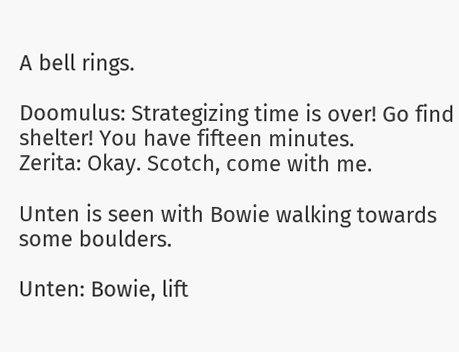A bell rings.

Doomulus: Strategizing time is over! Go find shelter! You have fifteen minutes.
Zerita: Okay. Scotch, come with me.

Unten is seen with Bowie walking towards some boulders.

Unten: Bowie, lift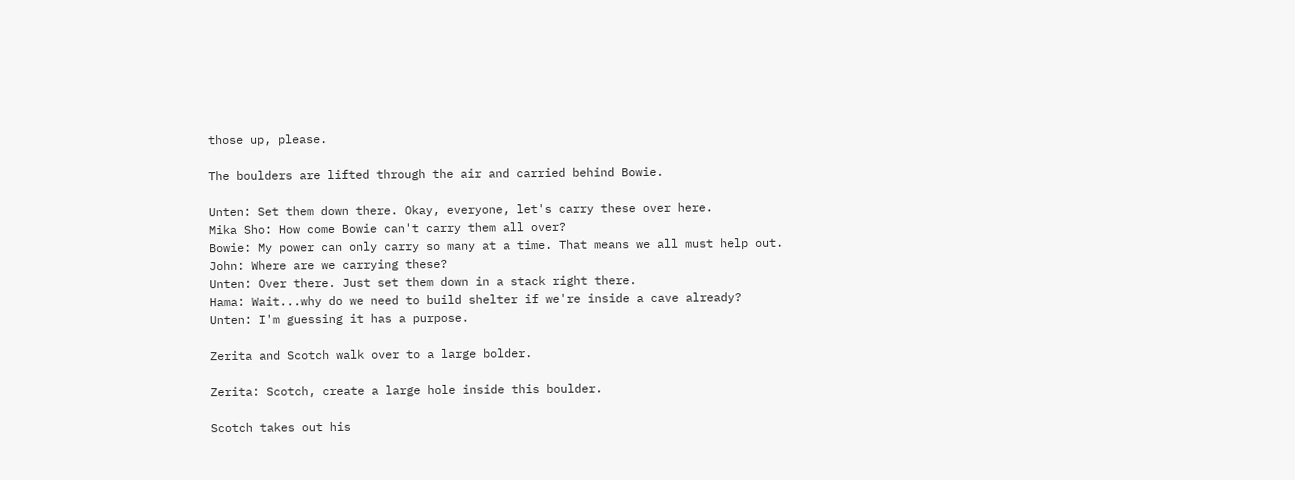those up, please.

The boulders are lifted through the air and carried behind Bowie.

Unten: Set them down there. Okay, everyone, let's carry these over here.
Mika Sho: How come Bowie can't carry them all over?
Bowie: My power can only carry so many at a time. That means we all must help out.
John: Where are we carrying these?
Unten: Over there. Just set them down in a stack right there.
Hama: Wait...why do we need to build shelter if we're inside a cave already?
Unten: I'm guessing it has a purpose.

Zerita and Scotch walk over to a large bolder.

Zerita: Scotch, create a large hole inside this boulder.

Scotch takes out his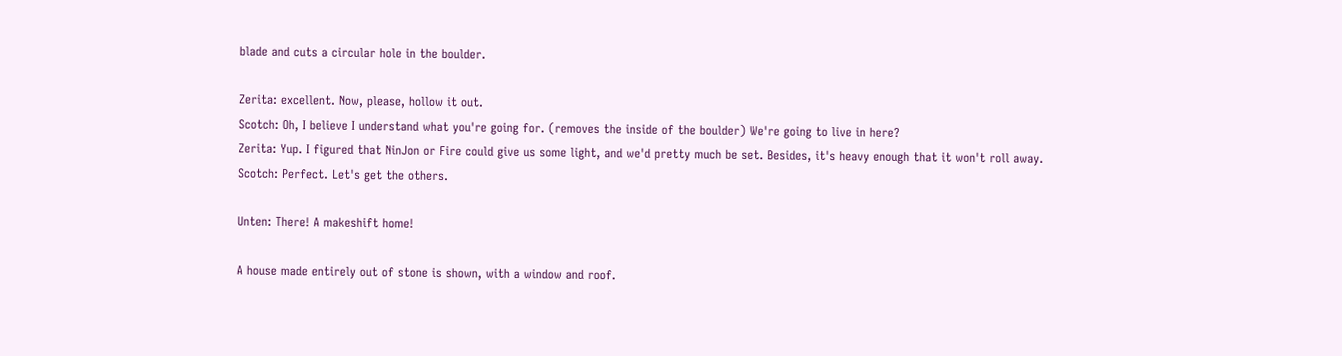blade and cuts a circular hole in the boulder.

Zerita: excellent. Now, please, hollow it out.
Scotch: Oh, I believe I understand what you're going for. (removes the inside of the boulder) We're going to live in here?
Zerita: Yup. I figured that NinJon or Fire could give us some light, and we'd pretty much be set. Besides, it's heavy enough that it won't roll away.
Scotch: Perfect. Let's get the others.

Unten: There! A makeshift home!

A house made entirely out of stone is shown, with a window and roof.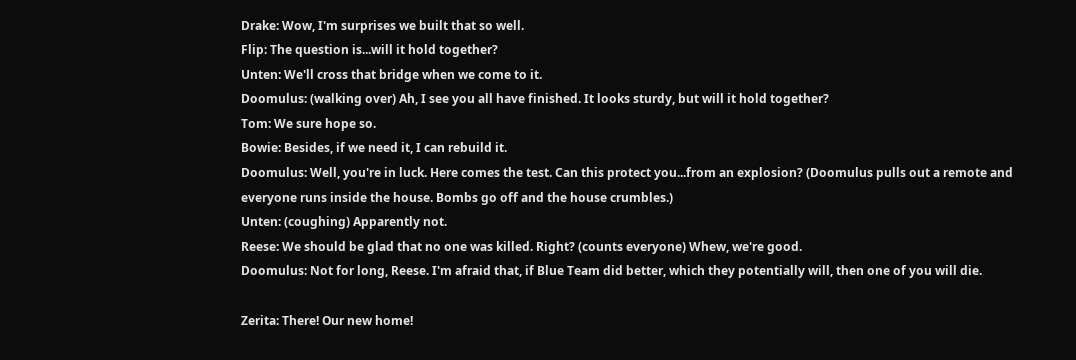Drake: Wow, I'm surprises we built that so well.
Flip: The question is...will it hold together?
Unten: We'll cross that bridge when we come to it.
Doomulus: (walking over) Ah, I see you all have finished. It looks sturdy, but will it hold together?
Tom: We sure hope so.
Bowie: Besides, if we need it, I can rebuild it.
Doomulus: Well, you're in luck. Here comes the test. Can this protect you...from an explosion? (Doomulus pulls out a remote and everyone runs inside the house. Bombs go off and the house crumbles.)
Unten: (coughing) Apparently not.
Reese: We should be glad that no one was killed. Right? (counts everyone) Whew, we're good.
Doomulus: Not for long, Reese. I'm afraid that, if Blue Team did better, which they potentially will, then one of you will die.

Zerita: There! Our new home!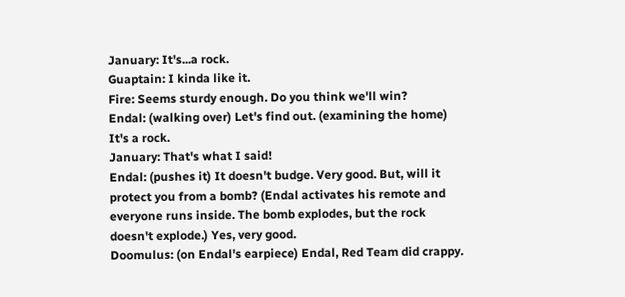January: It's...a rock.
Guaptain: I kinda like it.
Fire: Seems sturdy enough. Do you think we'll win?
Endal: (walking over) Let's find out. (examining the home) It's a rock.
January: That's what I said!
Endal: (pushes it) It doesn't budge. Very good. But, will it protect you from a bomb? (Endal activates his remote and everyone runs inside. The bomb explodes, but the rock doesn't explode.) Yes, very good.
Doomulus: (on Endal's earpiece) Endal, Red Team did crappy.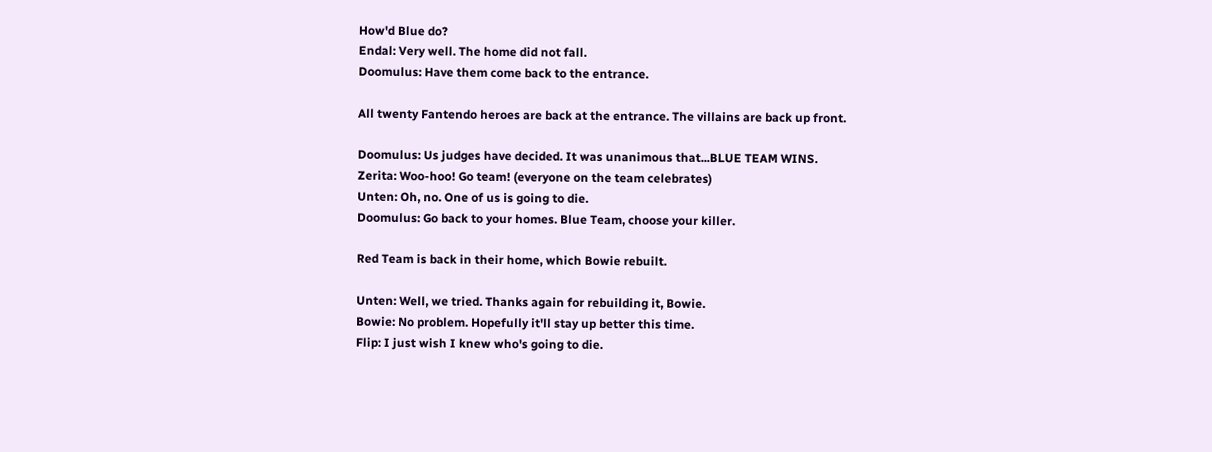How'd Blue do?
Endal: Very well. The home did not fall.
Doomulus: Have them come back to the entrance.

All twenty Fantendo heroes are back at the entrance. The villains are back up front.

Doomulus: Us judges have decided. It was unanimous that...BLUE TEAM WINS.
Zerita: Woo-hoo! Go team! (everyone on the team celebrates)
Unten: Oh, no. One of us is going to die.
Doomulus: Go back to your homes. Blue Team, choose your killer.

Red Team is back in their home, which Bowie rebuilt.

Unten: Well, we tried. Thanks again for rebuilding it, Bowie.
Bowie: No problem. Hopefully it'll stay up better this time.
Flip: I just wish I knew who's going to die.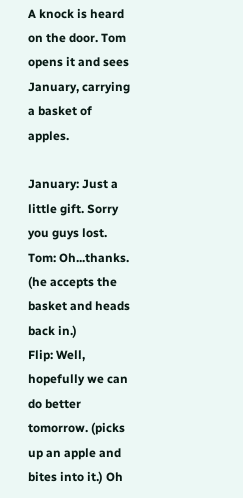A knock is heard on the door. Tom opens it and sees January, carrying a basket of apples.

January: Just a little gift. Sorry you guys lost.
Tom: Oh...thanks. (he accepts the basket and heads back in.)
Flip: Well, hopefully we can do better tomorrow. (picks up an apple and bites into it.) Oh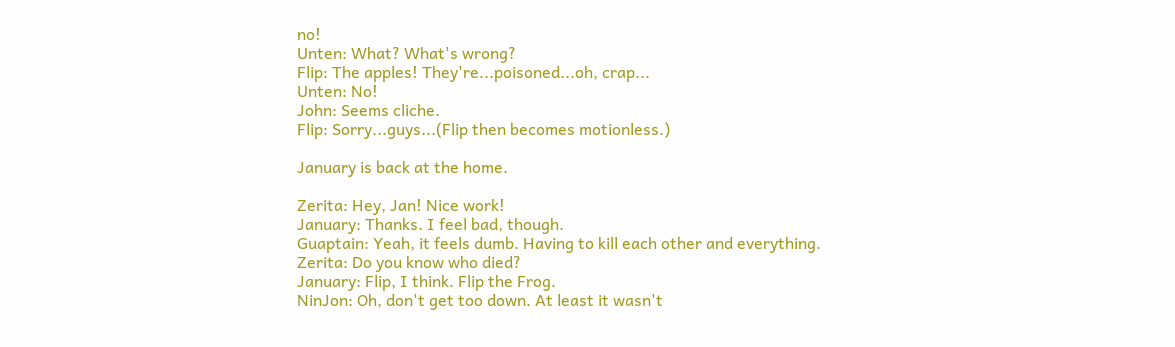no!
Unten: What? What's wrong?
Flip: The apples! They're...poisoned...oh, crap...
Unten: No!
John: Seems cliche.
Flip: Sorry...guys...(Flip then becomes motionless.)

January is back at the home.

Zerita: Hey, Jan! Nice work!
January: Thanks. I feel bad, though.
Guaptain: Yeah, it feels dumb. Having to kill each other and everything.
Zerita: Do you know who died?
January: Flip, I think. Flip the Frog.
NinJon: Oh, don't get too down. At least it wasn't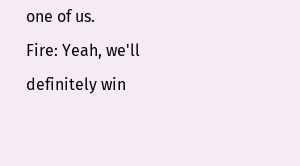one of us.
Fire: Yeah, we'll definitely win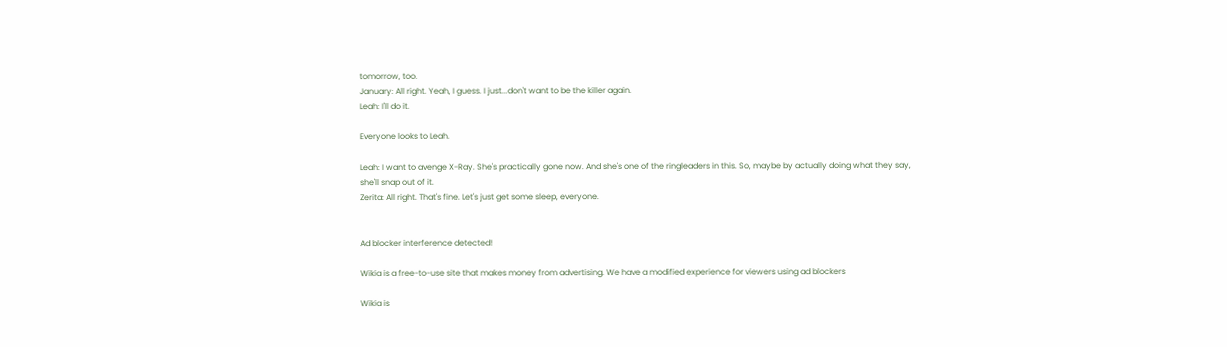tomorrow, too.
January: All right. Yeah, I guess. I just...don't want to be the killer again.
Leah: I'll do it.

Everyone looks to Leah.

Leah: I want to avenge X-Ray. She's practically gone now. And she's one of the ringleaders in this. So, maybe by actually doing what they say, she'll snap out of it.
Zerita: All right. That's fine. Let's just get some sleep, everyone.


Ad blocker interference detected!

Wikia is a free-to-use site that makes money from advertising. We have a modified experience for viewers using ad blockers

Wikia is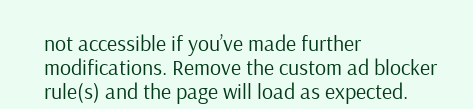not accessible if you’ve made further modifications. Remove the custom ad blocker rule(s) and the page will load as expected.